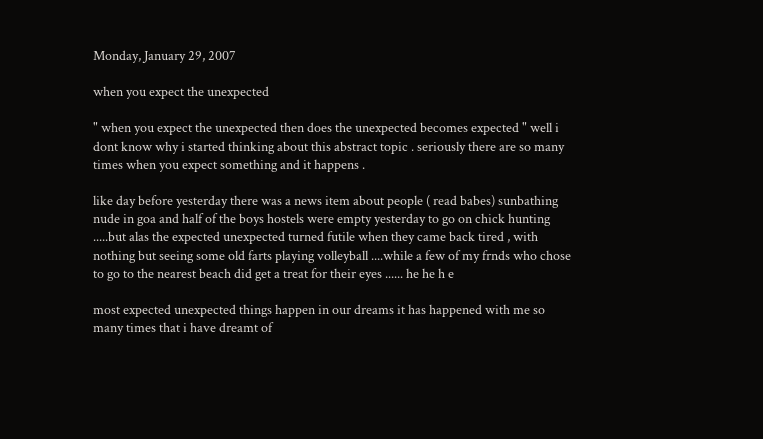Monday, January 29, 2007

when you expect the unexpected

" when you expect the unexpected then does the unexpected becomes expected " well i dont know why i started thinking about this abstract topic . seriously there are so many times when you expect something and it happens .

like day before yesterday there was a news item about people ( read babes) sunbathing nude in goa and half of the boys hostels were empty yesterday to go on chick hunting .....but alas the expected unexpected turned futile when they came back tired , with nothing but seeing some old farts playing volleyball ....while a few of my frnds who chose to go to the nearest beach did get a treat for their eyes ...... he he h e

most expected unexpected things happen in our dreams it has happened with me so many times that i have dreamt of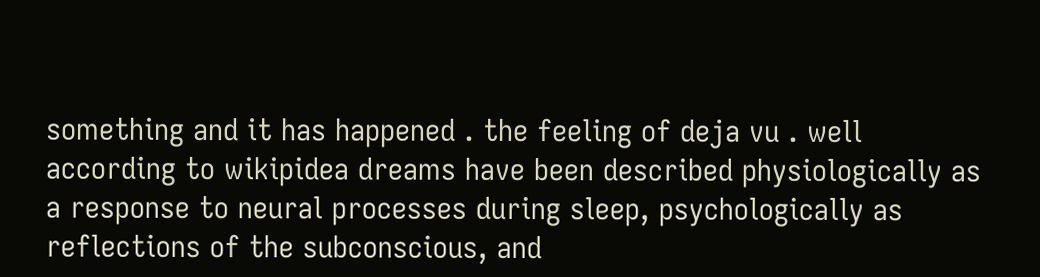something and it has happened . the feeling of deja vu . well according to wikipidea dreams have been described physiologically as a response to neural processes during sleep, psychologically as reflections of the subconscious, and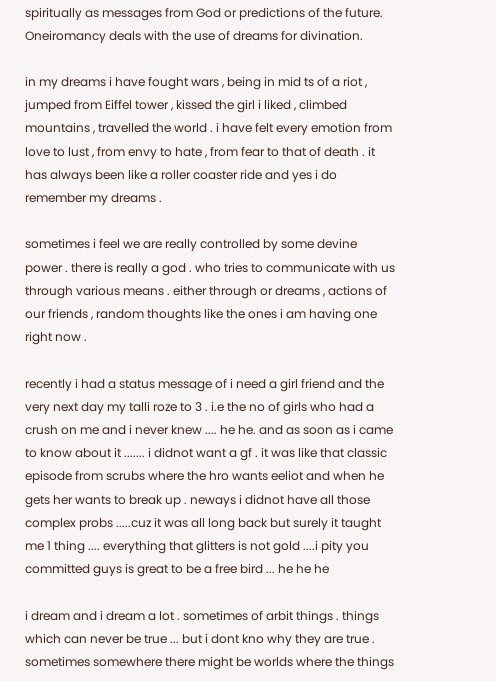spiritually as messages from God or predictions of the future. Oneiromancy deals with the use of dreams for divination.

in my dreams i have fought wars , being in mid ts of a riot , jumped from Eiffel tower , kissed the girl i liked , climbed mountains , travelled the world . i have felt every emotion from love to lust , from envy to hate , from fear to that of death . it has always been like a roller coaster ride and yes i do remember my dreams .

sometimes i feel we are really controlled by some devine power . there is really a god . who tries to communicate with us through various means . either through or dreams , actions of our friends , random thoughts like the ones i am having one right now .

recently i had a status message of i need a girl friend and the very next day my talli roze to 3 . i.e the no of girls who had a crush on me and i never knew .... he he. and as soon as i came to know about it ....... i didnot want a gf . it was like that classic episode from scrubs where the hro wants eeliot and when he gets her wants to break up . neways i didnot have all those complex probs .....cuz it was all long back but surely it taught me 1 thing .... everything that glitters is not gold ....i pity you committed guys is great to be a free bird ... he he he

i dream and i dream a lot . sometimes of arbit things . things which can never be true ... but i dont kno why they are true . sometimes somewhere there might be worlds where the things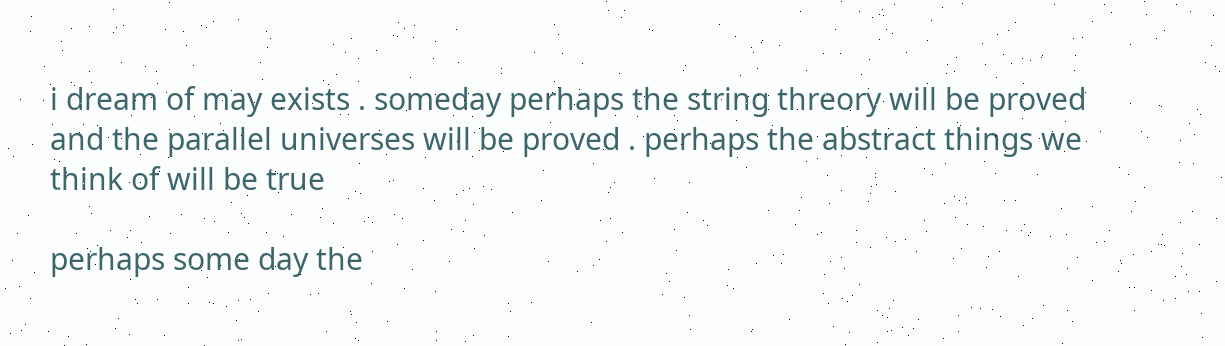i dream of may exists . someday perhaps the string threory will be proved and the parallel universes will be proved . perhaps the abstract things we think of will be true

perhaps some day the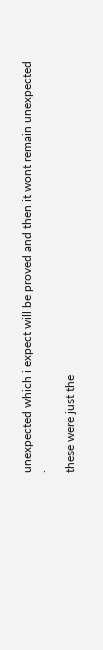unexpected which i expect will be proved and then it wont remain unexpected .

these were just the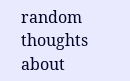random thoughts about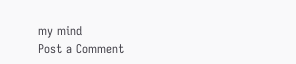my mind
Post a Comment